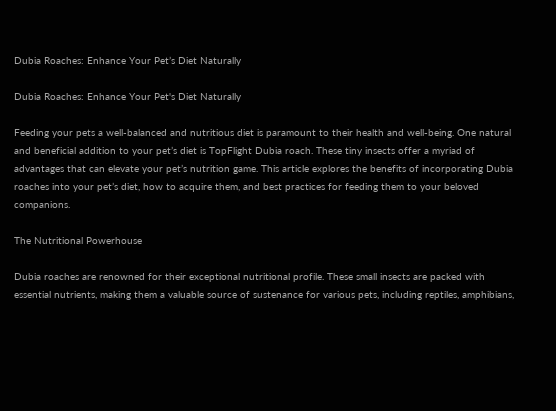Dubia Roaches: Enhance Your Pet’s Diet Naturally

Dubia Roaches: Enhance Your Pet's Diet Naturally

Feeding your pets a well-balanced and nutritious diet is paramount to their health and well-being. One natural and beneficial addition to your pet’s diet is TopFlight Dubia roach. These tiny insects offer a myriad of advantages that can elevate your pet’s nutrition game. This article explores the benefits of incorporating Dubia roaches into your pet’s diet, how to acquire them, and best practices for feeding them to your beloved companions.

The Nutritional Powerhouse

Dubia roaches are renowned for their exceptional nutritional profile. These small insects are packed with essential nutrients, making them a valuable source of sustenance for various pets, including reptiles, amphibians,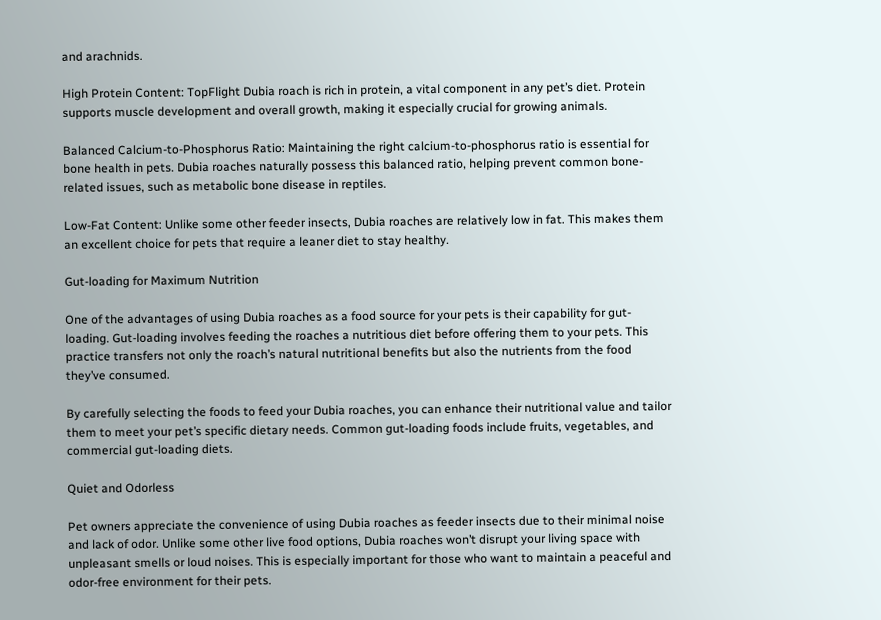and arachnids.

High Protein Content: TopFlight Dubia roach is rich in protein, a vital component in any pet’s diet. Protein supports muscle development and overall growth, making it especially crucial for growing animals.

Balanced Calcium-to-Phosphorus Ratio: Maintaining the right calcium-to-phosphorus ratio is essential for bone health in pets. Dubia roaches naturally possess this balanced ratio, helping prevent common bone-related issues, such as metabolic bone disease in reptiles.

Low-Fat Content: Unlike some other feeder insects, Dubia roaches are relatively low in fat. This makes them an excellent choice for pets that require a leaner diet to stay healthy.

Gut-loading for Maximum Nutrition

One of the advantages of using Dubia roaches as a food source for your pets is their capability for gut-loading. Gut-loading involves feeding the roaches a nutritious diet before offering them to your pets. This practice transfers not only the roach’s natural nutritional benefits but also the nutrients from the food they’ve consumed.

By carefully selecting the foods to feed your Dubia roaches, you can enhance their nutritional value and tailor them to meet your pet’s specific dietary needs. Common gut-loading foods include fruits, vegetables, and commercial gut-loading diets.

Quiet and Odorless

Pet owners appreciate the convenience of using Dubia roaches as feeder insects due to their minimal noise and lack of odor. Unlike some other live food options, Dubia roaches won’t disrupt your living space with unpleasant smells or loud noises. This is especially important for those who want to maintain a peaceful and odor-free environment for their pets.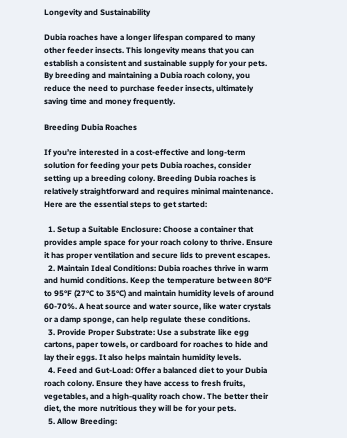Longevity and Sustainability

Dubia roaches have a longer lifespan compared to many other feeder insects. This longevity means that you can establish a consistent and sustainable supply for your pets. By breeding and maintaining a Dubia roach colony, you reduce the need to purchase feeder insects, ultimately saving time and money frequently.

Breeding Dubia Roaches

If you’re interested in a cost-effective and long-term solution for feeding your pets Dubia roaches, consider setting up a breeding colony. Breeding Dubia roaches is relatively straightforward and requires minimal maintenance. Here are the essential steps to get started:

  1. Setup a Suitable Enclosure: Choose a container that provides ample space for your roach colony to thrive. Ensure it has proper ventilation and secure lids to prevent escapes.
  2. Maintain Ideal Conditions: Dubia roaches thrive in warm and humid conditions. Keep the temperature between 80°F to 95°F (27°C to 35°C) and maintain humidity levels of around 60-70%. A heat source and water source, like water crystals or a damp sponge, can help regulate these conditions.
  3. Provide Proper Substrate: Use a substrate like egg cartons, paper towels, or cardboard for roaches to hide and lay their eggs. It also helps maintain humidity levels.
  4. Feed and Gut-Load: Offer a balanced diet to your Dubia roach colony. Ensure they have access to fresh fruits, vegetables, and a high-quality roach chow. The better their diet, the more nutritious they will be for your pets.
  5. Allow Breeding: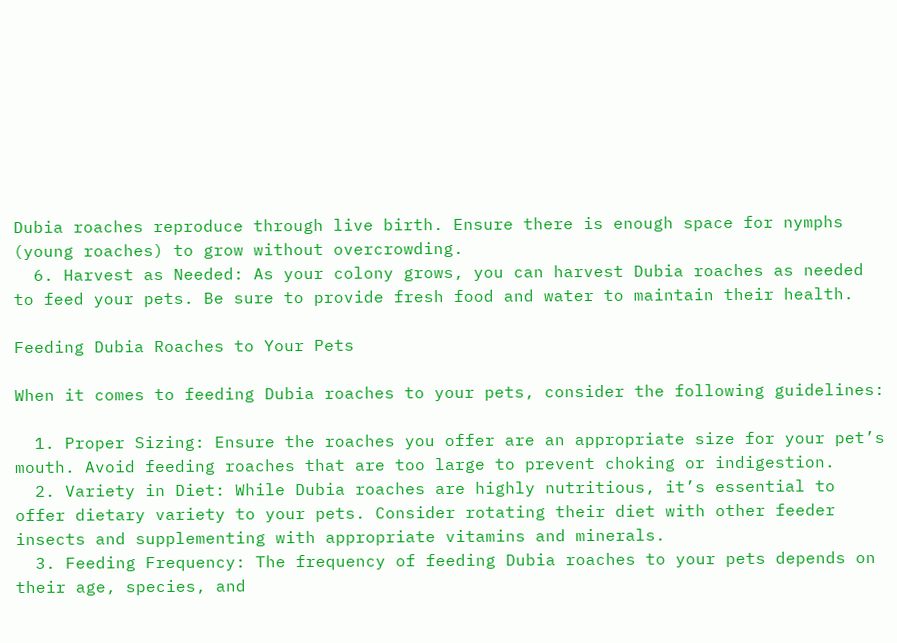Dubia roaches reproduce through live birth. Ensure there is enough space for nymphs (young roaches) to grow without overcrowding.
  6. Harvest as Needed: As your colony grows, you can harvest Dubia roaches as needed to feed your pets. Be sure to provide fresh food and water to maintain their health.

Feeding Dubia Roaches to Your Pets

When it comes to feeding Dubia roaches to your pets, consider the following guidelines:

  1. Proper Sizing: Ensure the roaches you offer are an appropriate size for your pet’s mouth. Avoid feeding roaches that are too large to prevent choking or indigestion.
  2. Variety in Diet: While Dubia roaches are highly nutritious, it’s essential to offer dietary variety to your pets. Consider rotating their diet with other feeder insects and supplementing with appropriate vitamins and minerals.
  3. Feeding Frequency: The frequency of feeding Dubia roaches to your pets depends on their age, species, and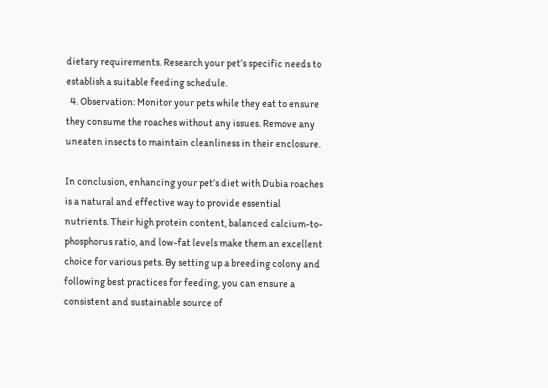dietary requirements. Research your pet’s specific needs to establish a suitable feeding schedule.
  4. Observation: Monitor your pets while they eat to ensure they consume the roaches without any issues. Remove any uneaten insects to maintain cleanliness in their enclosure.

In conclusion, enhancing your pet’s diet with Dubia roaches is a natural and effective way to provide essential nutrients. Their high protein content, balanced calcium-to-phosphorus ratio, and low-fat levels make them an excellent choice for various pets. By setting up a breeding colony and following best practices for feeding, you can ensure a consistent and sustainable source of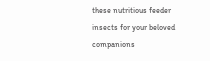these nutritious feeder insects for your beloved companions